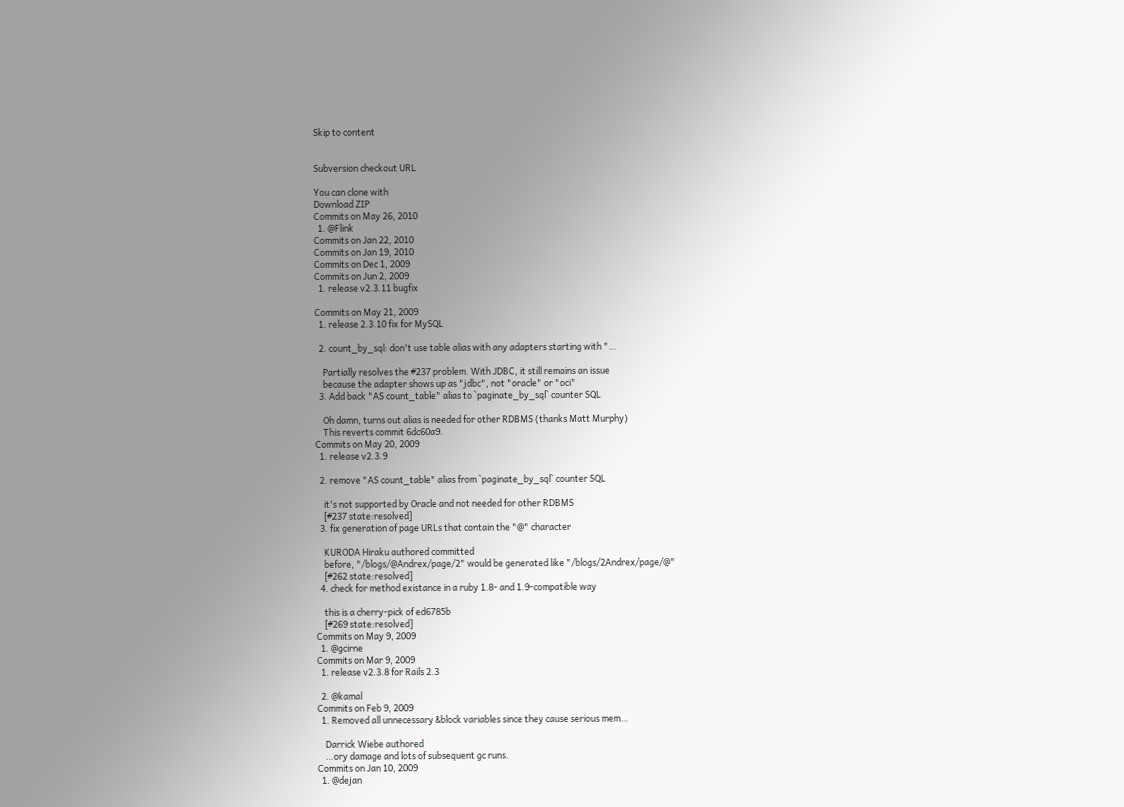Skip to content


Subversion checkout URL

You can clone with
Download ZIP
Commits on May 26, 2010
  1. @Flink
Commits on Jan 22, 2010
Commits on Jan 19, 2010
Commits on Dec 1, 2009
Commits on Jun 2, 2009
  1. release v2.3.11 bugfix

Commits on May 21, 2009
  1. release 2.3.10 fix for MySQL

  2. count_by_sql: don't use table alias with any adapters starting with "…

    Partially resolves the #237 problem. With JDBC, it still remains an issue
    because the adapter shows up as "jdbc", not "oracle" or "oci"
  3. Add back "AS count_table" alias to `paginate_by_sql` counter SQL

    Oh damn, turns out alias is needed for other RDBMS (thanks Matt Murphy)
    This reverts commit 6dc60a9.
Commits on May 20, 2009
  1. release v2.3.9

  2. remove "AS count_table" alias from `paginate_by_sql` counter SQL

    it's not supported by Oracle and not needed for other RDBMS
    [#237 state:resolved]
  3. fix generation of page URLs that contain the "@" character

    KURODA Hiraku authored committed
    before, "/blogs/@Andrex/page/2" would be generated like "/blogs/2Andrex/page/@"
    [#262 state:resolved]
  4. check for method existance in a ruby 1.8- and 1.9-compatible way

    this is a cherry-pick of ed6785b
    [#269 state:resolved]
Commits on May 9, 2009
  1. @gcirne
Commits on Mar 9, 2009
  1. release v2.3.8 for Rails 2.3

  2. @kamal
Commits on Feb 9, 2009
  1. Removed all unnecessary &block variables since they cause serious mem…

    Darrick Wiebe authored
    …ory damage and lots of subsequent gc runs.
Commits on Jan 10, 2009
  1. @dejan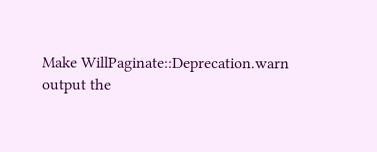Make WillPaginate::Deprecation.warn output the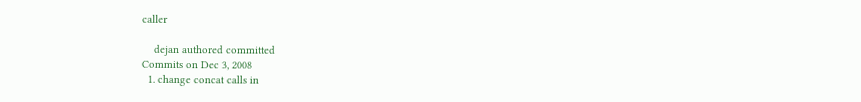caller

    dejan authored committed
Commits on Dec 3, 2008
  1. change concat calls in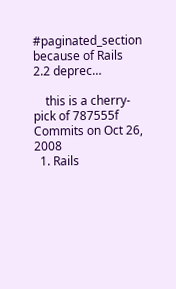#paginated_section because of Rails 2.2 deprec…

    this is a cherry-pick of 787555f
Commits on Oct 26, 2008
  1. Rails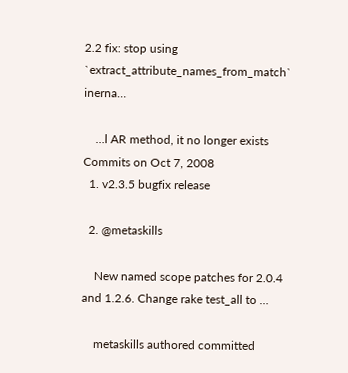2.2 fix: stop using `extract_attribute_names_from_match` inerna…

    …l AR method, it no longer exists
Commits on Oct 7, 2008
  1. v2.3.5 bugfix release

  2. @metaskills

    New named scope patches for 2.0.4 and 1.2.6. Change rake test_all to …

    metaskills authored committed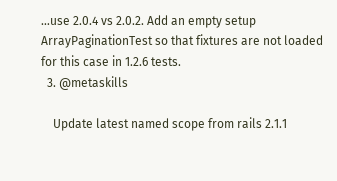…use 2.0.4 vs 2.0.2. Add an empty setup ArrayPaginationTest so that fixtures are not loaded for this case in 1.2.6 tests.
  3. @metaskills

    Update latest named scope from rails 2.1.1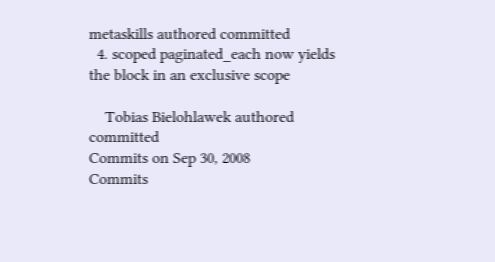metaskills authored committed
  4. scoped paginated_each now yields the block in an exclusive scope

    Tobias Bielohlawek authored committed
Commits on Sep 30, 2008
Commits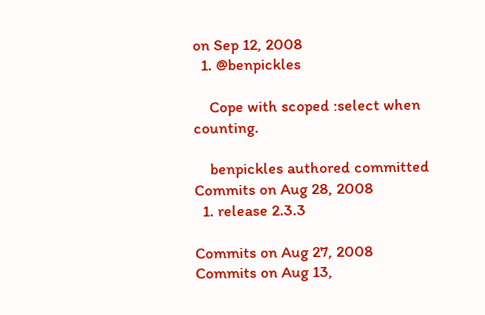on Sep 12, 2008
  1. @benpickles

    Cope with scoped :select when counting.

    benpickles authored committed
Commits on Aug 28, 2008
  1. release 2.3.3

Commits on Aug 27, 2008
Commits on Aug 13,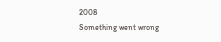2008
Something went wrong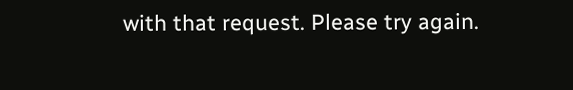with that request. Please try again.